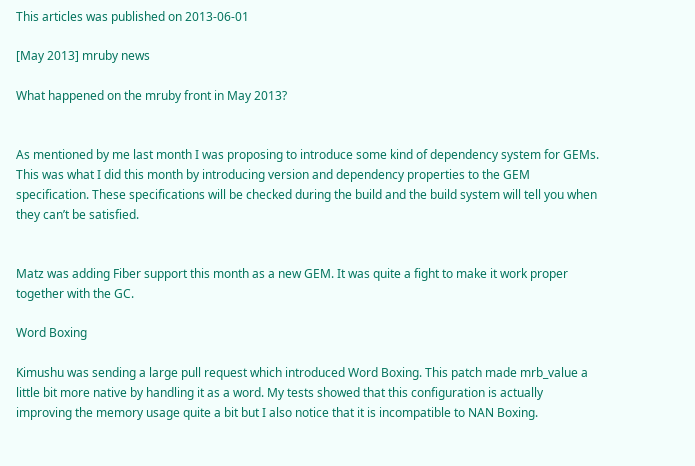This articles was published on 2013-06-01

[May 2013] mruby news

What happened on the mruby front in May 2013?


As mentioned by me last month I was proposing to introduce some kind of dependency system for GEMs. This was what I did this month by introducing version and dependency properties to the GEM specification. These specifications will be checked during the build and the build system will tell you when they can’t be satisfied.


Matz was adding Fiber support this month as a new GEM. It was quite a fight to make it work proper together with the GC.

Word Boxing

Kimushu was sending a large pull request which introduced Word Boxing. This patch made mrb_value a little bit more native by handling it as a word. My tests showed that this configuration is actually improving the memory usage quite a bit but I also notice that it is incompatible to NAN Boxing.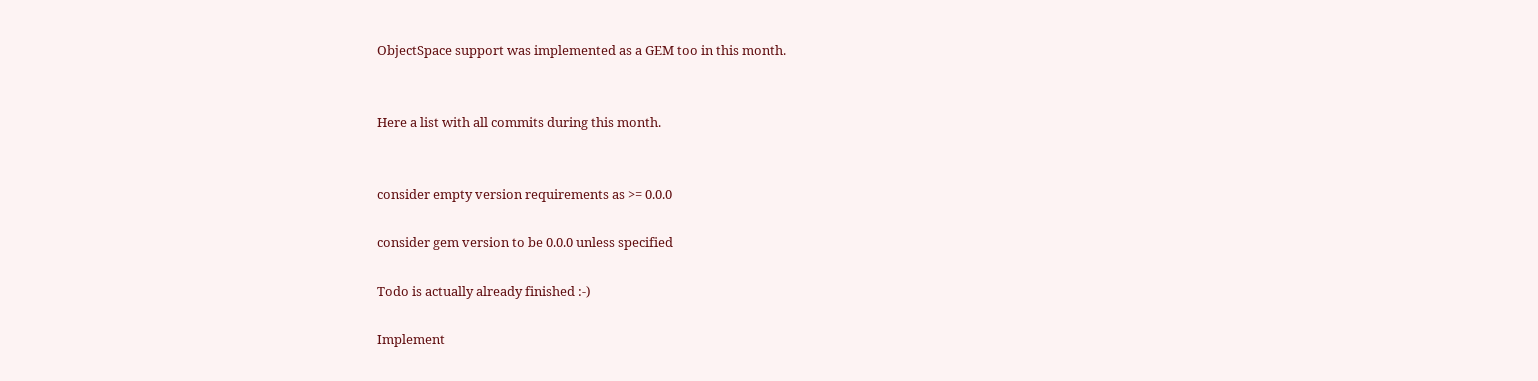ObjectSpace support was implemented as a GEM too in this month.


Here a list with all commits during this month.


consider empty version requirements as >= 0.0.0

consider gem version to be 0.0.0 unless specified

Todo is actually already finished :-)

Implement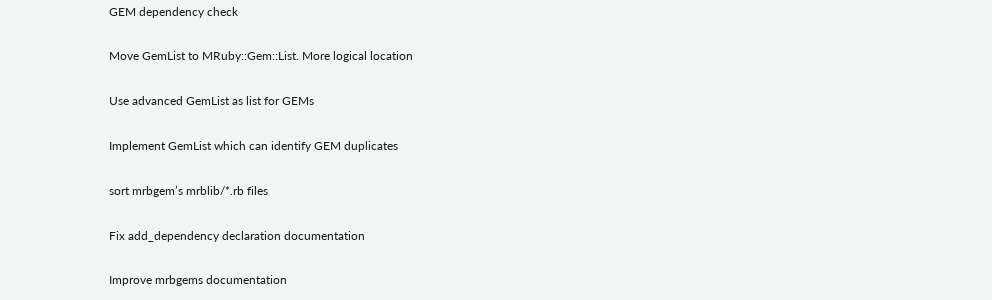GEM dependency check

Move GemList to MRuby::Gem::List. More logical location

Use advanced GemList as list for GEMs

Implement GemList which can identify GEM duplicates

sort mrbgem’s mrblib/*.rb files

Fix add_dependency declaration documentation

Improve mrbgems documentation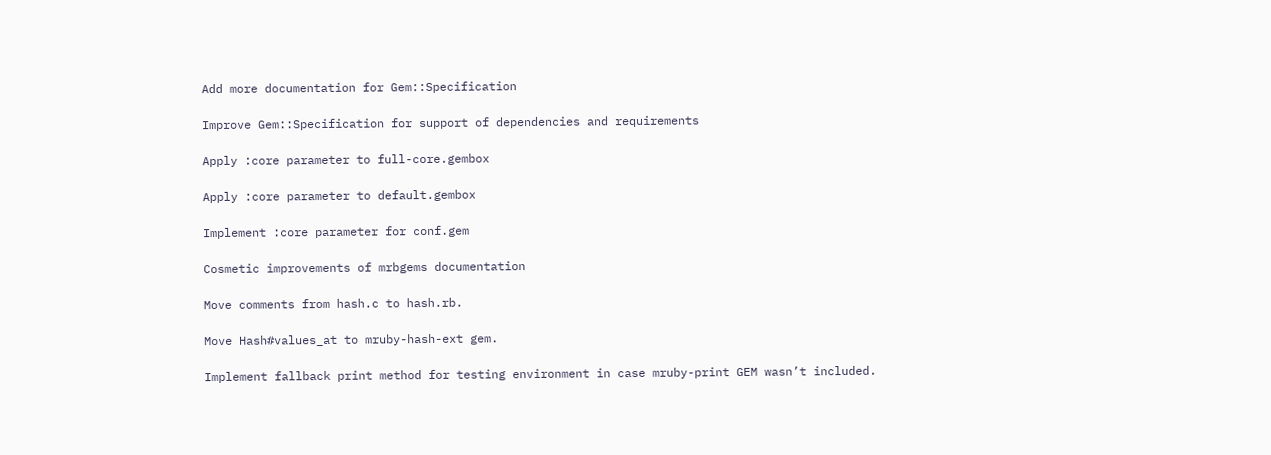Add more documentation for Gem::Specification

Improve Gem::Specification for support of dependencies and requirements

Apply :core parameter to full-core.gembox

Apply :core parameter to default.gembox

Implement :core parameter for conf.gem

Cosmetic improvements of mrbgems documentation

Move comments from hash.c to hash.rb.

Move Hash#values_at to mruby-hash-ext gem.

Implement fallback print method for testing environment in case mruby-print GEM wasn’t included.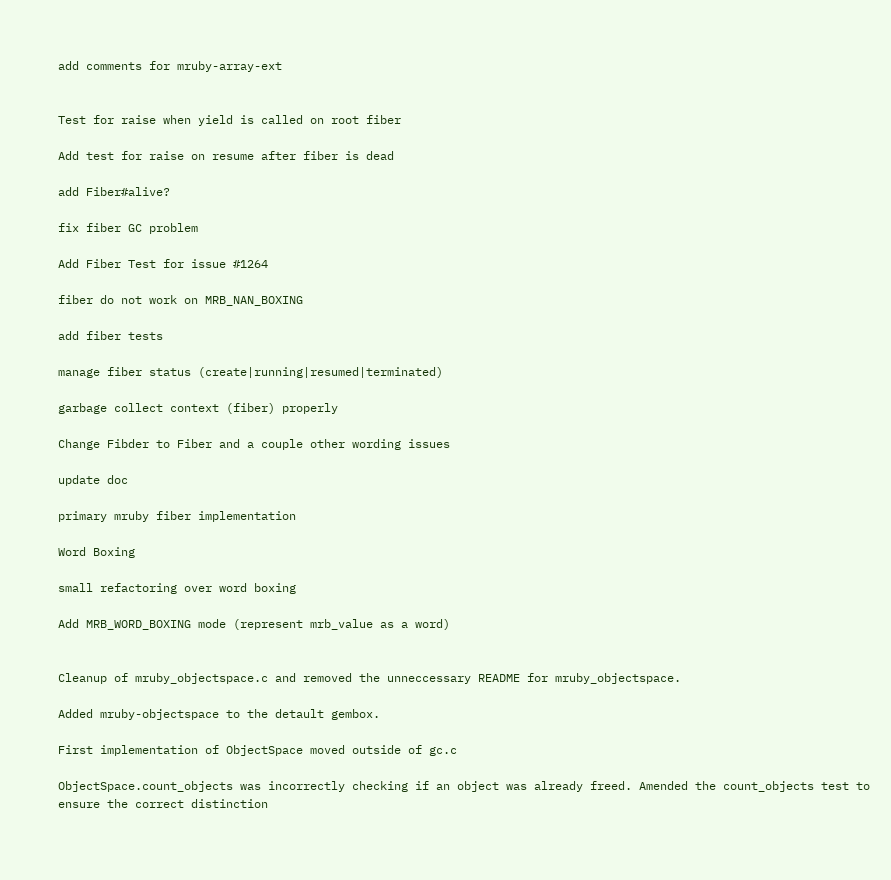add comments for mruby-array-ext


Test for raise when yield is called on root fiber

Add test for raise on resume after fiber is dead

add Fiber#alive?

fix fiber GC problem

Add Fiber Test for issue #1264

fiber do not work on MRB_NAN_BOXING

add fiber tests

manage fiber status (create|running|resumed|terminated)

garbage collect context (fiber) properly

Change Fibder to Fiber and a couple other wording issues

update doc

primary mruby fiber implementation

Word Boxing

small refactoring over word boxing

Add MRB_WORD_BOXING mode (represent mrb_value as a word)


Cleanup of mruby_objectspace.c and removed the unneccessary README for mruby_objectspace.

Added mruby-objectspace to the detault gembox.

First implementation of ObjectSpace moved outside of gc.c

ObjectSpace.count_objects was incorrectly checking if an object was already freed. Amended the count_objects test to ensure the correct distinction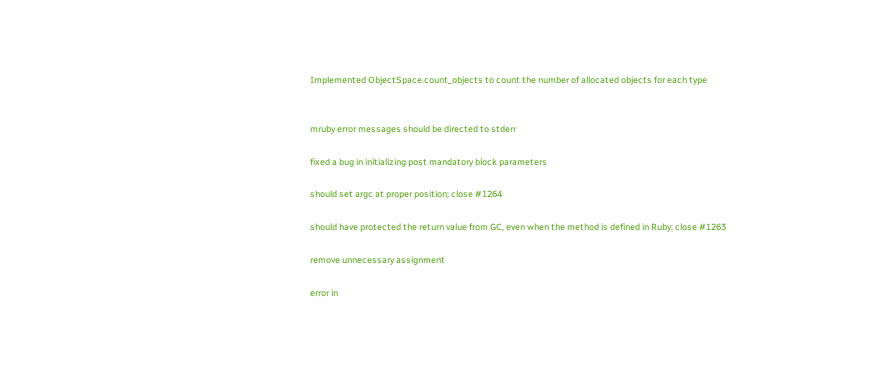Implemented ObjectSpace.count_objects to count the number of allocated objects for each type


mruby error messages should be directed to stderr

fixed a bug in initializing post mandatory block parameters

should set argc at proper position; close #1264

should have protected the return value from GC, even when the method is defined in Ruby; close #1263

remove unnecessary assignment

error in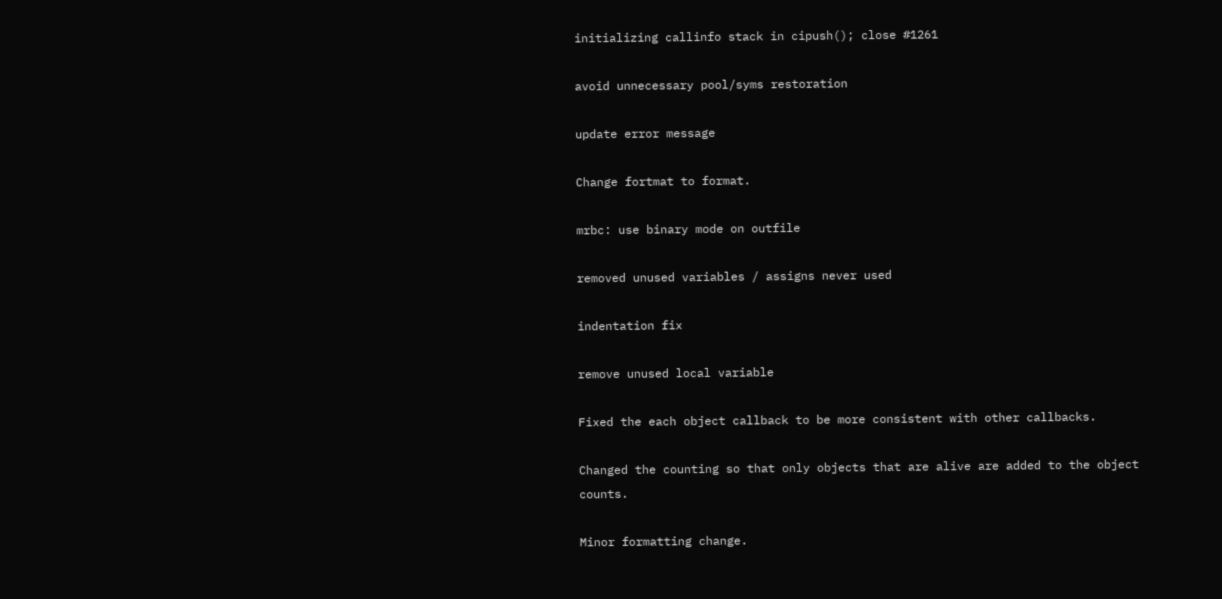initializing callinfo stack in cipush(); close #1261

avoid unnecessary pool/syms restoration

update error message

Change fortmat to format.

mrbc: use binary mode on outfile

removed unused variables / assigns never used

indentation fix

remove unused local variable

Fixed the each object callback to be more consistent with other callbacks.

Changed the counting so that only objects that are alive are added to the object counts.

Minor formatting change.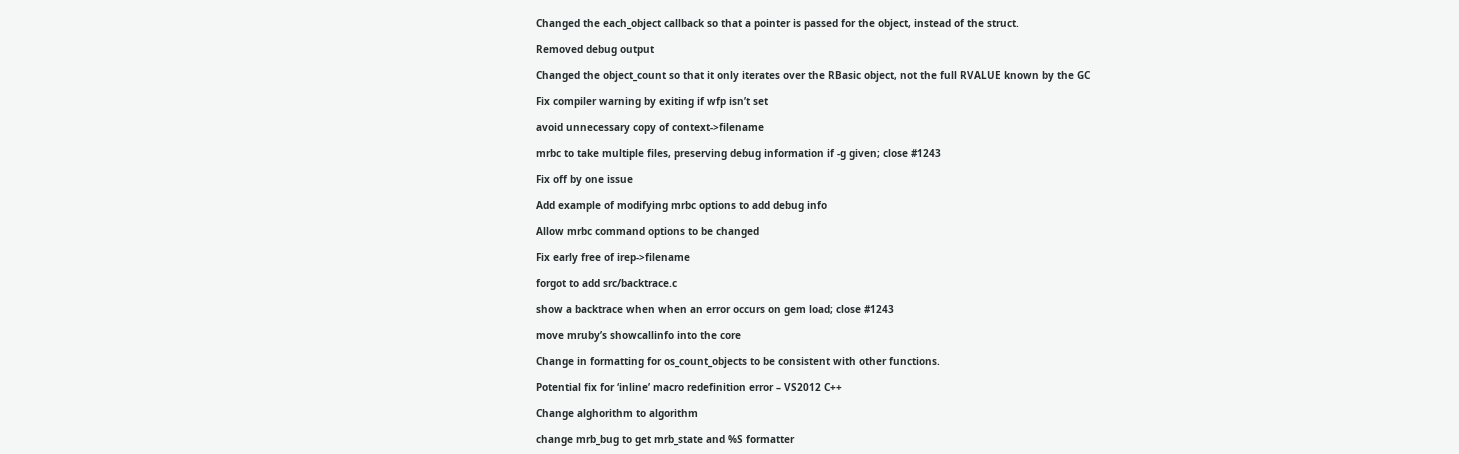Changed the each_object callback so that a pointer is passed for the object, instead of the struct.

Removed debug output

Changed the object_count so that it only iterates over the RBasic object, not the full RVALUE known by the GC

Fix compiler warning by exiting if wfp isn’t set

avoid unnecessary copy of context->filename

mrbc to take multiple files, preserving debug information if -g given; close #1243

Fix off by one issue

Add example of modifying mrbc options to add debug info

Allow mrbc command options to be changed

Fix early free of irep->filename

forgot to add src/backtrace.c

show a backtrace when when an error occurs on gem load; close #1243

move mruby’s showcallinfo into the core

Change in formatting for os_count_objects to be consistent with other functions.

Potential fix for ‘inline’ macro redefinition error – VS2012 C++

Change alghorithm to algorithm

change mrb_bug to get mrb_state and %S formatter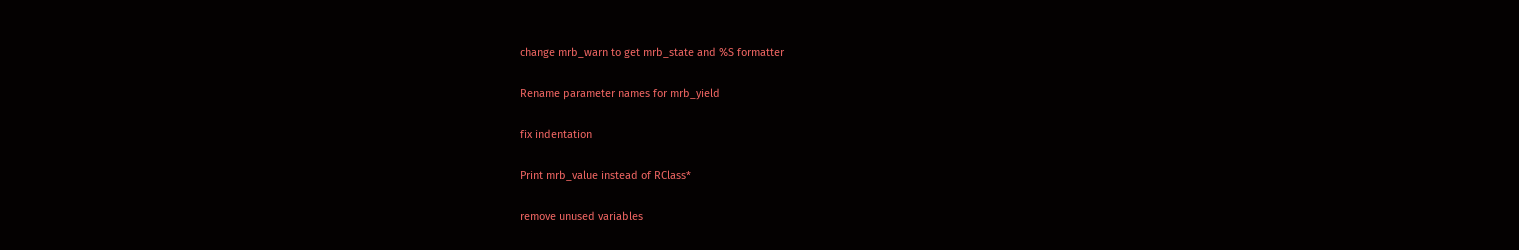change mrb_warn to get mrb_state and %S formatter

Rename parameter names for mrb_yield

fix indentation

Print mrb_value instead of RClass*

remove unused variables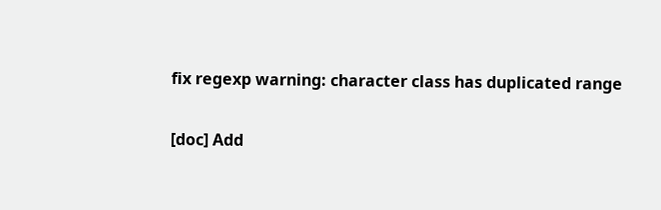fix regexp warning: character class has duplicated range

[doc] Add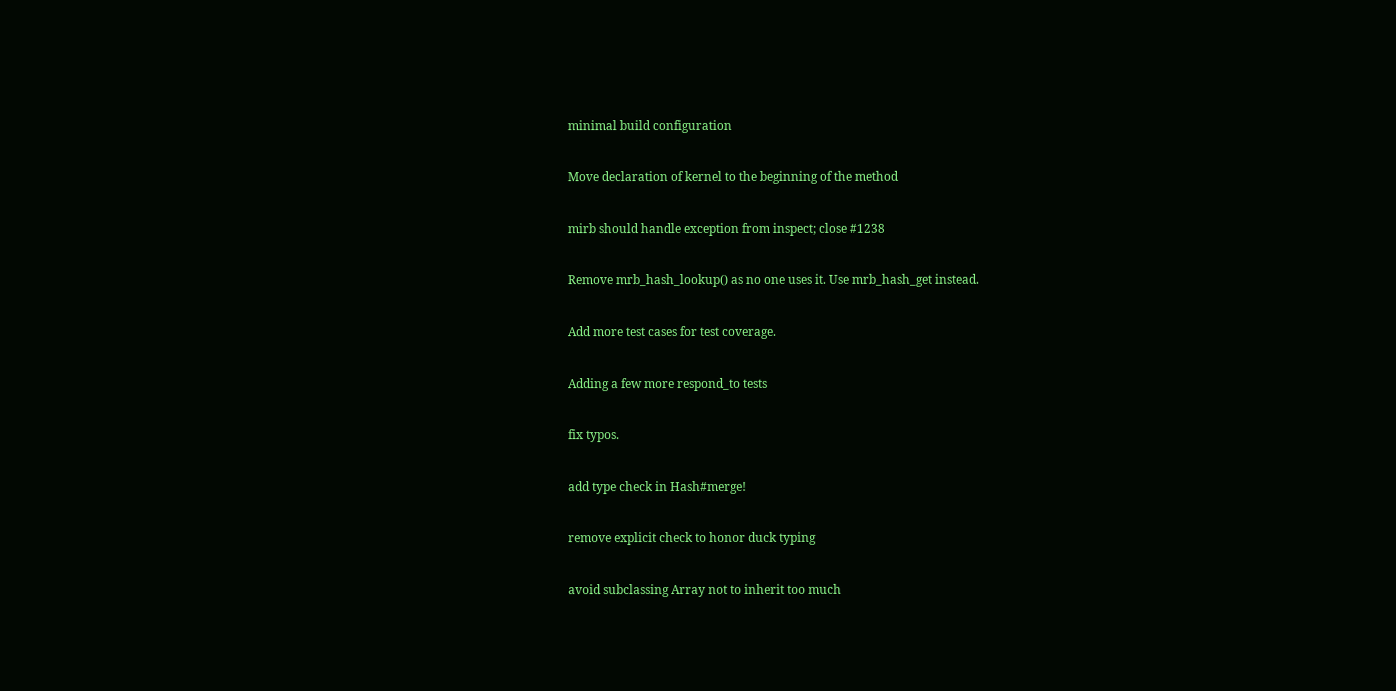minimal build configuration

Move declaration of kernel to the beginning of the method

mirb should handle exception from inspect; close #1238

Remove mrb_hash_lookup() as no one uses it. Use mrb_hash_get instead.

Add more test cases for test coverage.

Adding a few more respond_to tests

fix typos.

add type check in Hash#merge!

remove explicit check to honor duck typing

avoid subclassing Array not to inherit too much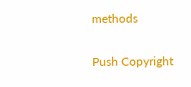methods

Push Copyright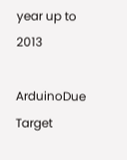year up to 2013

ArduinoDue Target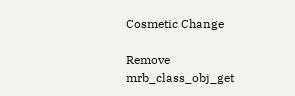Cosmetic Change

Remove mrb_class_obj_get